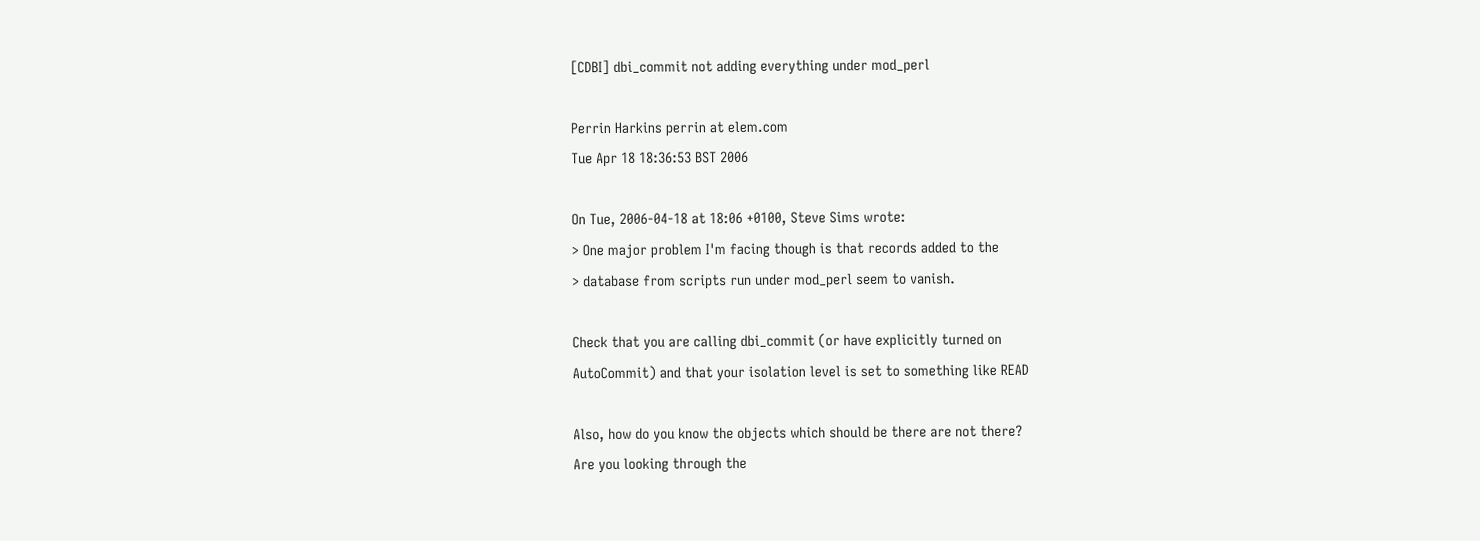[CDBI] dbi_commit not adding everything under mod_perl

Perrin Harkins perrin at elem.com
Tue Apr 18 18:36:53 BST 2006

On Tue, 2006-04-18 at 18:06 +0100, Steve Sims wrote:
> One major problem I'm facing though is that records added to the
> database from scripts run under mod_perl seem to vanish.

Check that you are calling dbi_commit (or have explicitly turned on
AutoCommit) and that your isolation level is set to something like READ

Also, how do you know the objects which should be there are not there?
Are you looking through the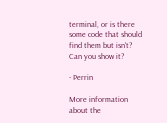terminal, or is there some code that should
find them but isn't?  Can you show it?

- Perrin

More information about the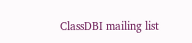ClassDBI mailing list